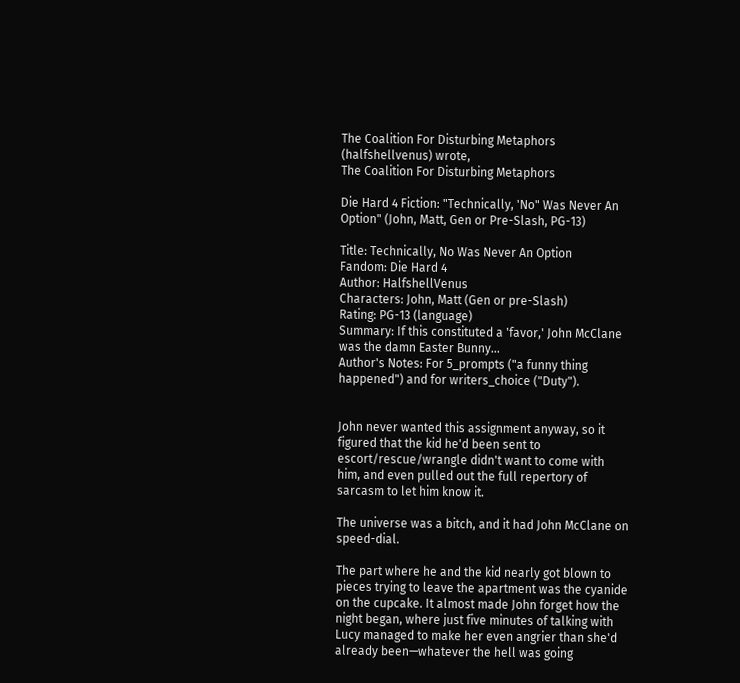The Coalition For Disturbing Metaphors (halfshellvenus) wrote,
The Coalition For Disturbing Metaphors

Die Hard 4 Fiction: "Technically, 'No" Was Never An Option" (John, Matt, Gen or Pre-Slash, PG-13)

Title: Technically, No Was Never An Option
Fandom: Die Hard 4
Author: HalfshellVenus
Characters: John, Matt (Gen or pre-Slash)
Rating: PG-13 (language)
Summary: If this constituted a 'favor,' John McClane was the damn Easter Bunny...
Author's Notes: For 5_prompts ("a funny thing happened") and for writers_choice ("Duty").


John never wanted this assignment anyway, so it figured that the kid he'd been sent to escort/rescue/wrangle didn't want to come with him, and even pulled out the full repertory of sarcasm to let him know it.

The universe was a bitch, and it had John McClane on speed-dial.

The part where he and the kid nearly got blown to pieces trying to leave the apartment was the cyanide on the cupcake. It almost made John forget how the night began, where just five minutes of talking with Lucy managed to make her even angrier than she'd already been—whatever the hell was going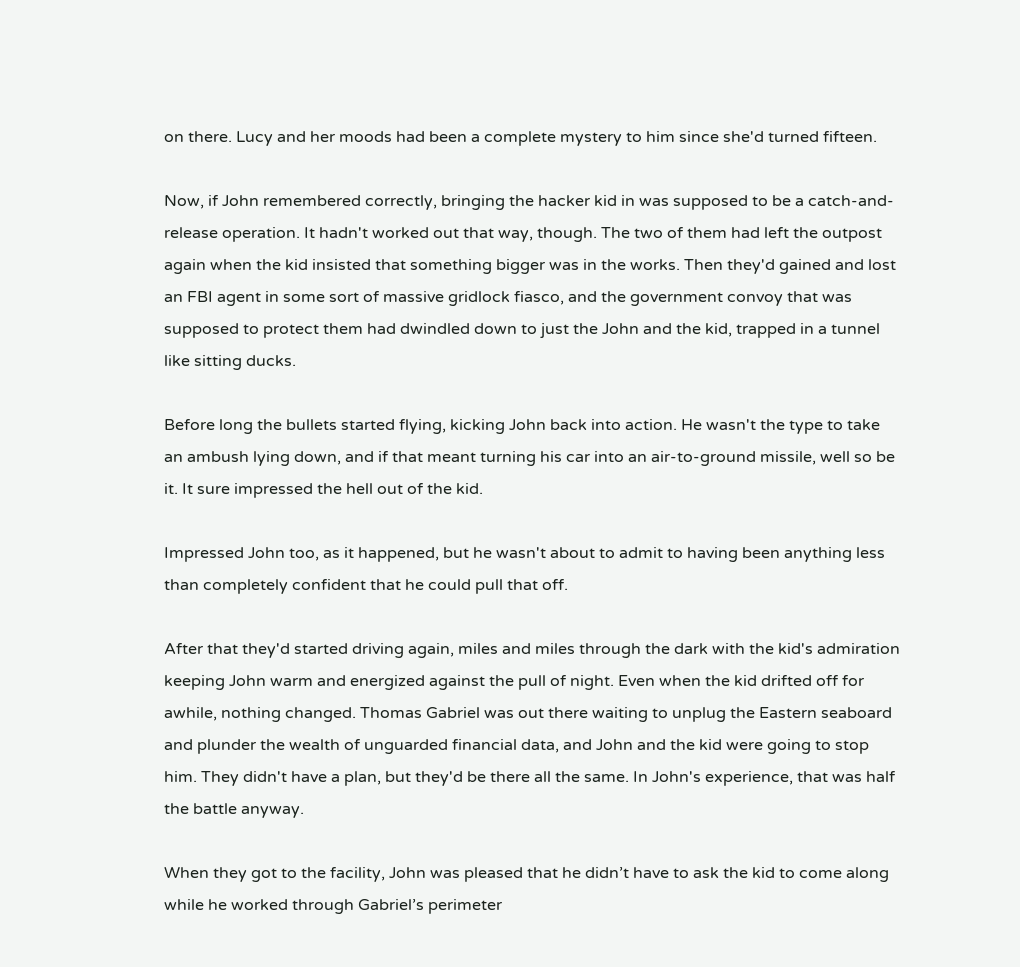on there. Lucy and her moods had been a complete mystery to him since she'd turned fifteen.

Now, if John remembered correctly, bringing the hacker kid in was supposed to be a catch-and-release operation. It hadn't worked out that way, though. The two of them had left the outpost again when the kid insisted that something bigger was in the works. Then they'd gained and lost an FBI agent in some sort of massive gridlock fiasco, and the government convoy that was supposed to protect them had dwindled down to just the John and the kid, trapped in a tunnel like sitting ducks.

Before long the bullets started flying, kicking John back into action. He wasn't the type to take an ambush lying down, and if that meant turning his car into an air-to-ground missile, well so be it. It sure impressed the hell out of the kid.

Impressed John too, as it happened, but he wasn't about to admit to having been anything less than completely confident that he could pull that off.

After that they'd started driving again, miles and miles through the dark with the kid's admiration keeping John warm and energized against the pull of night. Even when the kid drifted off for awhile, nothing changed. Thomas Gabriel was out there waiting to unplug the Eastern seaboard and plunder the wealth of unguarded financial data, and John and the kid were going to stop him. They didn't have a plan, but they'd be there all the same. In John's experience, that was half the battle anyway.

When they got to the facility, John was pleased that he didn’t have to ask the kid to come along while he worked through Gabriel’s perimeter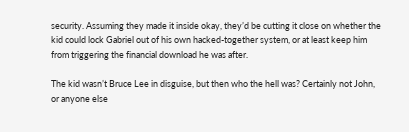security. Assuming they made it inside okay, they’d be cutting it close on whether the kid could lock Gabriel out of his own hacked-together system, or at least keep him from triggering the financial download he was after.

The kid wasn’t Bruce Lee in disguise, but then who the hell was? Certainly not John, or anyone else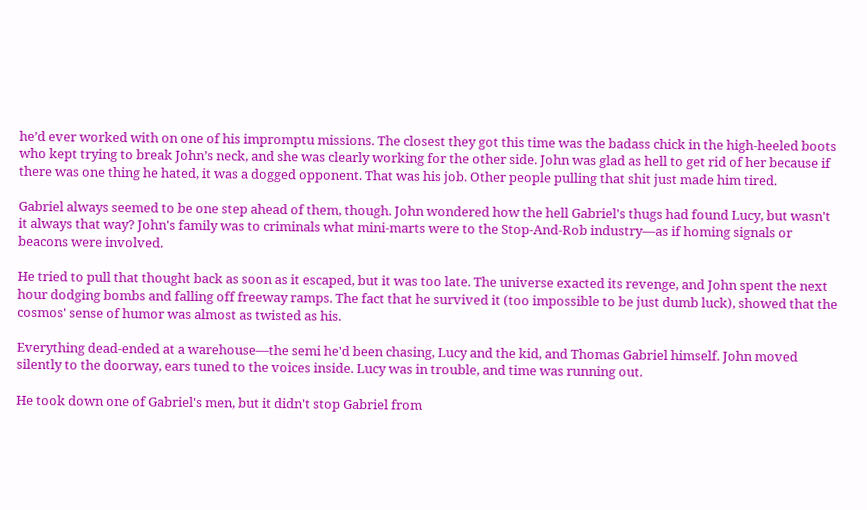he’d ever worked with on one of his impromptu missions. The closest they got this time was the badass chick in the high-heeled boots who kept trying to break John’s neck, and she was clearly working for the other side. John was glad as hell to get rid of her because if there was one thing he hated, it was a dogged opponent. That was his job. Other people pulling that shit just made him tired.

Gabriel always seemed to be one step ahead of them, though. John wondered how the hell Gabriel's thugs had found Lucy, but wasn't it always that way? John's family was to criminals what mini-marts were to the Stop-And-Rob industry—as if homing signals or beacons were involved.

He tried to pull that thought back as soon as it escaped, but it was too late. The universe exacted its revenge, and John spent the next hour dodging bombs and falling off freeway ramps. The fact that he survived it (too impossible to be just dumb luck), showed that the cosmos' sense of humor was almost as twisted as his.

Everything dead-ended at a warehouse—the semi he'd been chasing, Lucy and the kid, and Thomas Gabriel himself. John moved silently to the doorway, ears tuned to the voices inside. Lucy was in trouble, and time was running out.

He took down one of Gabriel's men, but it didn't stop Gabriel from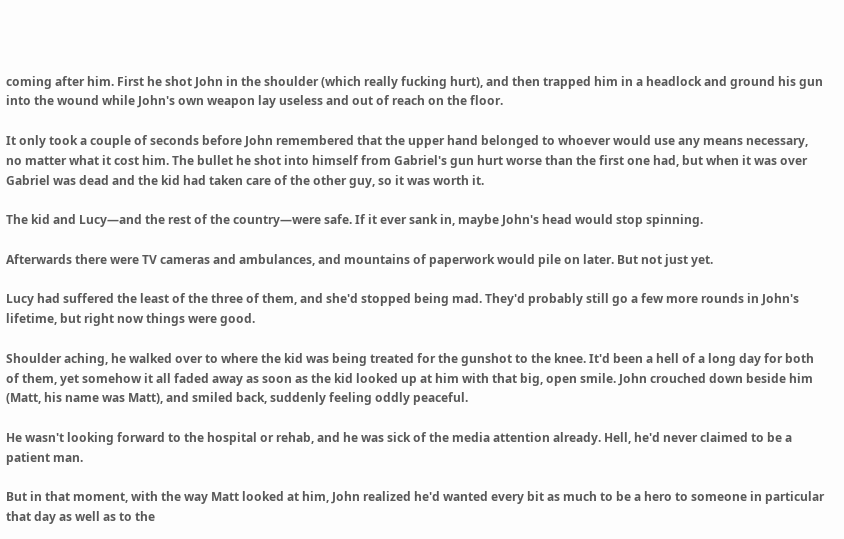coming after him. First he shot John in the shoulder (which really fucking hurt), and then trapped him in a headlock and ground his gun into the wound while John's own weapon lay useless and out of reach on the floor.

It only took a couple of seconds before John remembered that the upper hand belonged to whoever would use any means necessary, no matter what it cost him. The bullet he shot into himself from Gabriel's gun hurt worse than the first one had, but when it was over Gabriel was dead and the kid had taken care of the other guy, so it was worth it.

The kid and Lucy—and the rest of the country—were safe. If it ever sank in, maybe John's head would stop spinning.

Afterwards there were TV cameras and ambulances, and mountains of paperwork would pile on later. But not just yet.

Lucy had suffered the least of the three of them, and she'd stopped being mad. They'd probably still go a few more rounds in John's lifetime, but right now things were good.

Shoulder aching, he walked over to where the kid was being treated for the gunshot to the knee. It'd been a hell of a long day for both of them, yet somehow it all faded away as soon as the kid looked up at him with that big, open smile. John crouched down beside him (Matt, his name was Matt), and smiled back, suddenly feeling oddly peaceful.

He wasn't looking forward to the hospital or rehab, and he was sick of the media attention already. Hell, he'd never claimed to be a patient man.

But in that moment, with the way Matt looked at him, John realized he'd wanted every bit as much to be a hero to someone in particular that day as well as to the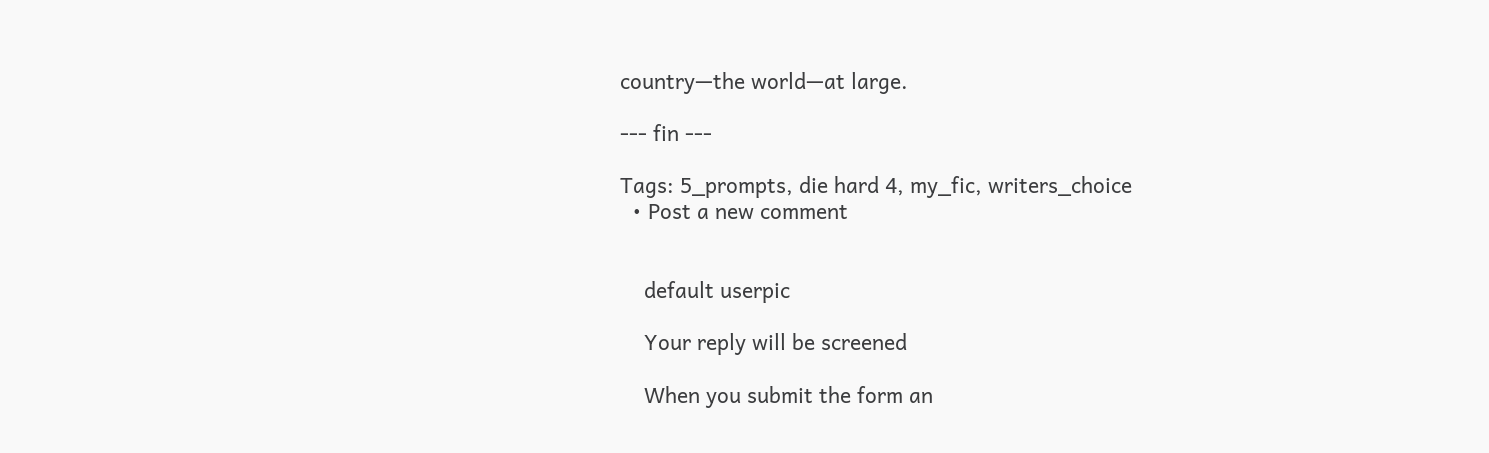country—the world—at large.

--- fin ---

Tags: 5_prompts, die hard 4, my_fic, writers_choice
  • Post a new comment


    default userpic

    Your reply will be screened

    When you submit the form an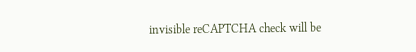invisible reCAPTCHA check will be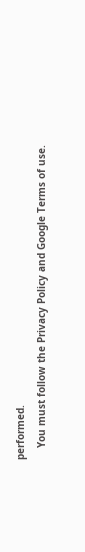performed.
    You must follow the Privacy Policy and Google Terms of use.